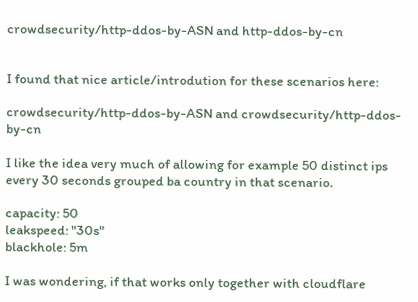crowdsecurity/http-ddos-by-ASN and http-ddos-by-cn


I found that nice article/introdution for these scenarios here:

crowdsecurity/http-ddos-by-ASN and crowdsecurity/http-ddos-by-cn

I like the idea very much of allowing for example 50 distinct ips every 30 seconds grouped ba country in that scenario.

capacity: 50
leakspeed: "30s"
blackhole: 5m

I was wondering, if that works only together with cloudflare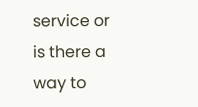service or is there a way to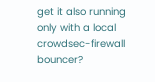get it also running only with a local crowdsec-firewall bouncer?